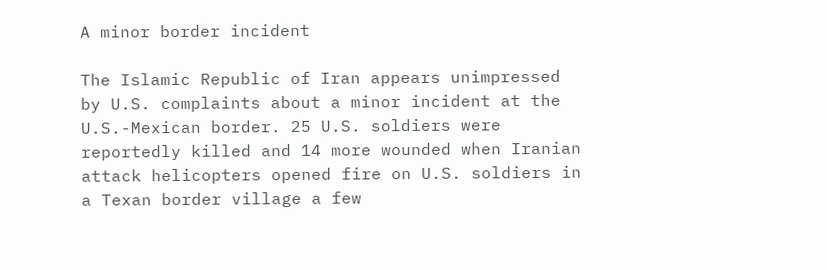A minor border incident

The Islamic Republic of Iran appears unimpressed by U.S. complaints about a minor incident at the U.S.-Mexican border. 25 U.S. soldiers were reportedly killed and 14 more wounded when Iranian attack helicopters opened fire on U.S. soldiers in a Texan border village a few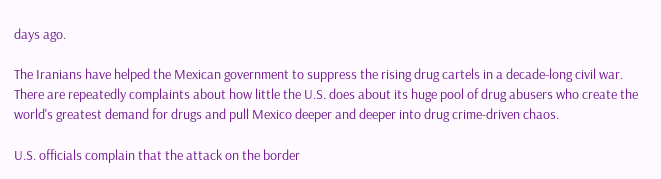days ago.

The Iranians have helped the Mexican government to suppress the rising drug cartels in a decade-long civil war. There are repeatedly complaints about how little the U.S. does about its huge pool of drug abusers who create the world's greatest demand for drugs and pull Mexico deeper and deeper into drug crime-driven chaos.

U.S. officials complain that the attack on the border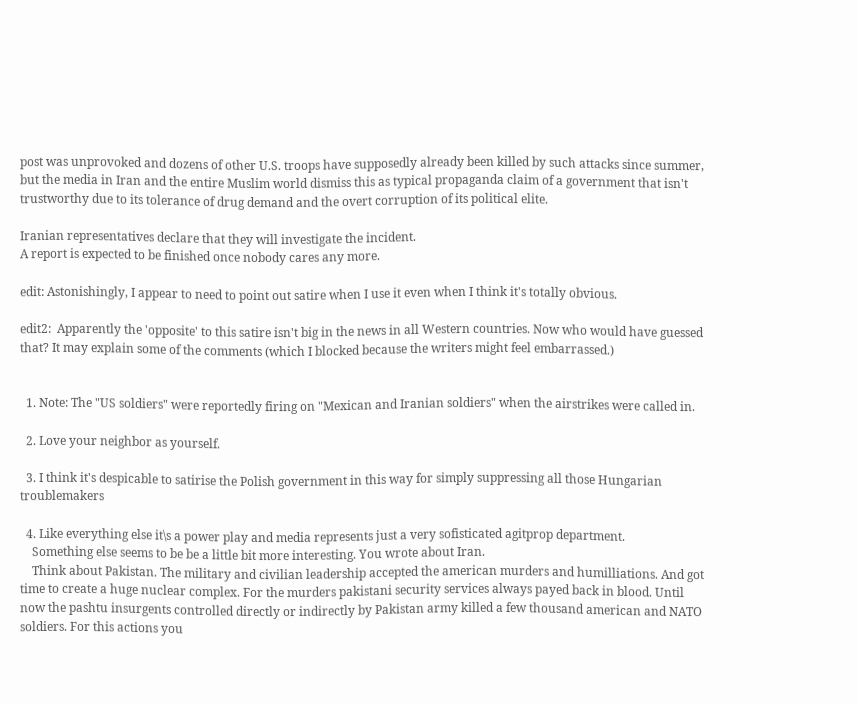post was unprovoked and dozens of other U.S. troops have supposedly already been killed by such attacks since summer, but the media in Iran and the entire Muslim world dismiss this as typical propaganda claim of a government that isn't trustworthy due to its tolerance of drug demand and the overt corruption of its political elite.

Iranian representatives declare that they will investigate the incident.
A report is expected to be finished once nobody cares any more.

edit: Astonishingly, I appear to need to point out satire when I use it even when I think it's totally obvious.

edit2:  Apparently the 'opposite' to this satire isn't big in the news in all Western countries. Now who would have guessed that? It may explain some of the comments (which I blocked because the writers might feel embarrassed.)


  1. Note: The "US soldiers" were reportedly firing on "Mexican and Iranian soldiers" when the airstrikes were called in.

  2. Love your neighbor as yourself.

  3. I think it's despicable to satirise the Polish government in this way for simply suppressing all those Hungarian troublemakers

  4. Like everything else it\s a power play and media represents just a very sofisticated agitprop department.
    Something else seems to be be a little bit more interesting. You wrote about Iran.
    Think about Pakistan. The military and civilian leadership accepted the american murders and humilliations. And got time to create a huge nuclear complex. For the murders pakistani security services always payed back in blood. Until now the pashtu insurgents controlled directly or indirectly by Pakistan army killed a few thousand american and NATO soldiers. For this actions you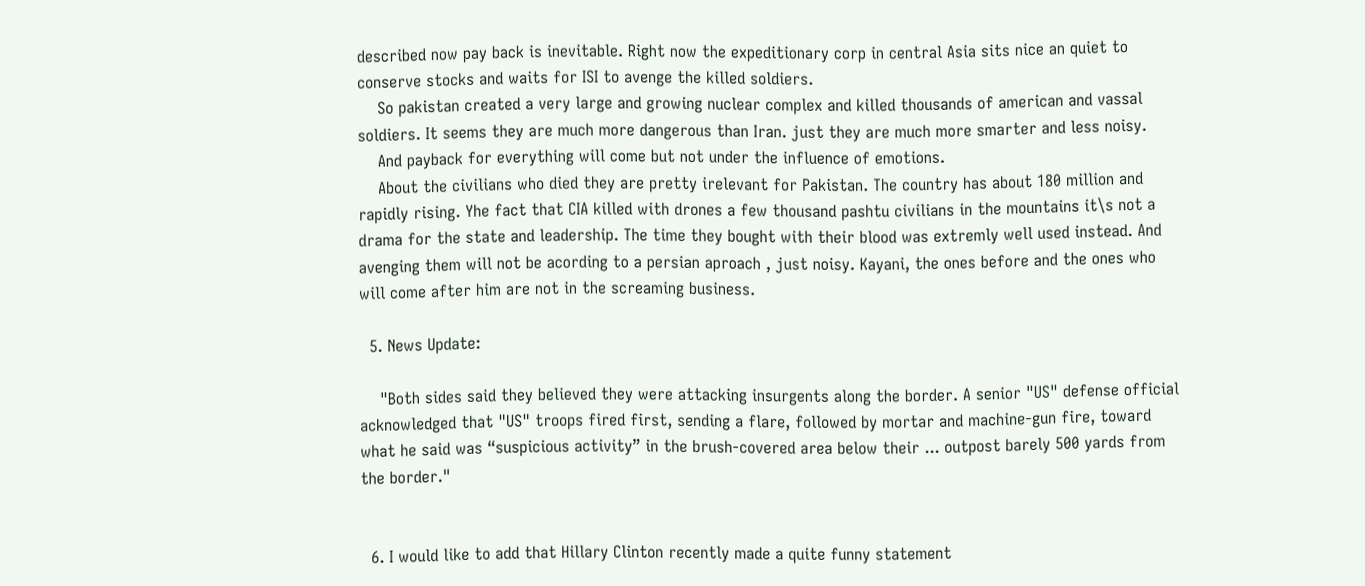described now pay back is inevitable. Right now the expeditionary corp in central Asia sits nice an quiet to conserve stocks and waits for ISI to avenge the killed soldiers.
    So pakistan created a very large and growing nuclear complex and killed thousands of american and vassal soldiers. It seems they are much more dangerous than Iran. just they are much more smarter and less noisy.
    And payback for everything will come but not under the influence of emotions.
    About the civilians who died they are pretty irelevant for Pakistan. The country has about 180 million and rapidly rising. Yhe fact that CIA killed with drones a few thousand pashtu civilians in the mountains it\s not a drama for the state and leadership. The time they bought with their blood was extremly well used instead. And avenging them will not be acording to a persian aproach , just noisy. Kayani, the ones before and the ones who will come after him are not in the screaming business.

  5. News Update:

    "Both sides said they believed they were attacking insurgents along the border. A senior "US" defense official acknowledged that "US" troops fired first, sending a flare, followed by mortar and machine-gun fire, toward what he said was “suspicious activity” in the brush-covered area below their ... outpost barely 500 yards from the border."


  6. I would like to add that Hillary Clinton recently made a quite funny statement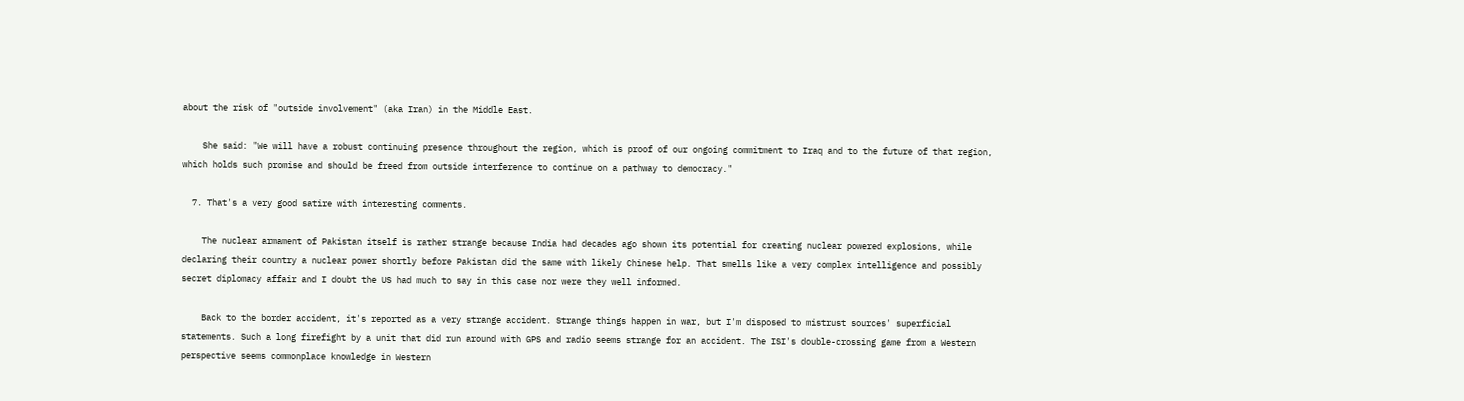about the risk of "outside involvement" (aka Iran) in the Middle East.

    She said: "We will have a robust continuing presence throughout the region, which is proof of our ongoing commitment to Iraq and to the future of that region, which holds such promise and should be freed from outside interference to continue on a pathway to democracy."

  7. That's a very good satire with interesting comments.

    The nuclear armament of Pakistan itself is rather strange because India had decades ago shown its potential for creating nuclear powered explosions, while declaring their country a nuclear power shortly before Pakistan did the same with likely Chinese help. That smells like a very complex intelligence and possibly secret diplomacy affair and I doubt the US had much to say in this case nor were they well informed.

    Back to the border accident, it's reported as a very strange accident. Strange things happen in war, but I'm disposed to mistrust sources' superficial statements. Such a long firefight by a unit that did run around with GPS and radio seems strange for an accident. The ISI's double-crossing game from a Western perspective seems commonplace knowledge in Western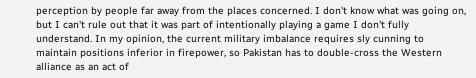perception by people far away from the places concerned. I don't know what was going on, but I can't rule out that it was part of intentionally playing a game I don't fully understand. In my opinion, the current military imbalance requires sly cunning to maintain positions inferior in firepower, so Pakistan has to double-cross the Western alliance as an act of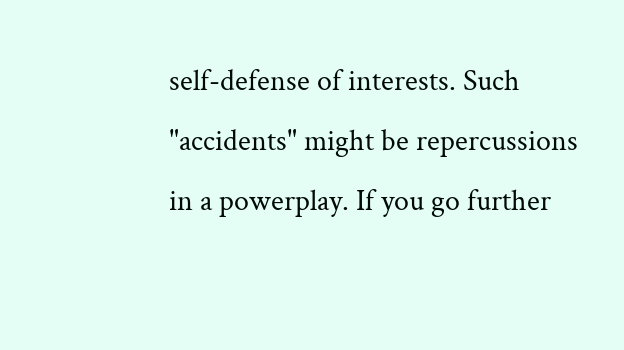self-defense of interests. Such "accidents" might be repercussions in a powerplay. If you go further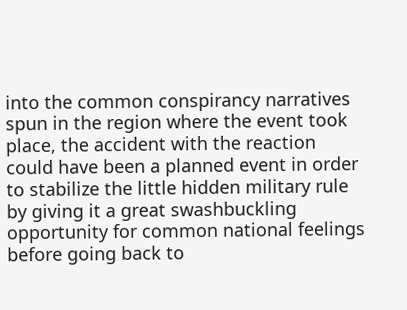into the common conspirancy narratives spun in the region where the event took place, the accident with the reaction could have been a planned event in order to stabilize the little hidden military rule by giving it a great swashbuckling opportunity for common national feelings before going back to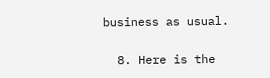business as usual.

  8. Here is the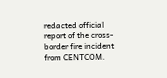redacted official report of the cross-border fire incident from CENTCOM.